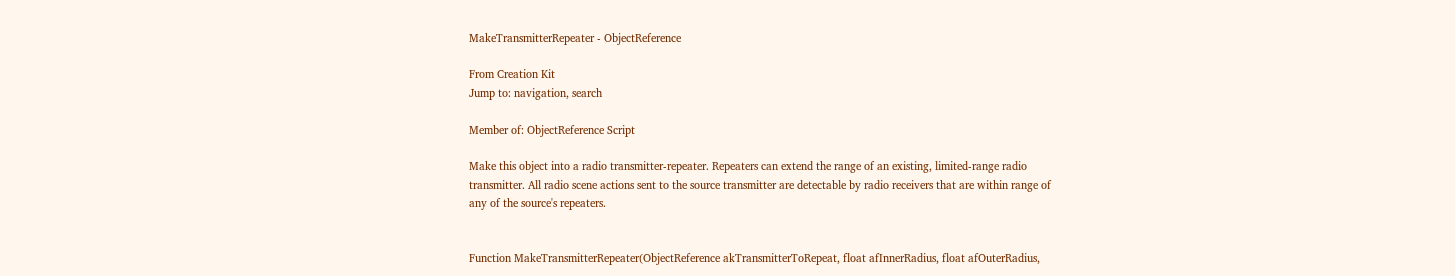MakeTransmitterRepeater - ObjectReference

From Creation Kit
Jump to: navigation, search

Member of: ObjectReference Script

Make this object into a radio transmitter-repeater. Repeaters can extend the range of an existing, limited-range radio transmitter. All radio scene actions sent to the source transmitter are detectable by radio receivers that are within range of any of the source's repeaters.


Function MakeTransmitterRepeater(ObjectReference akTransmitterToRepeat, float afInnerRadius, float afOuterRadius,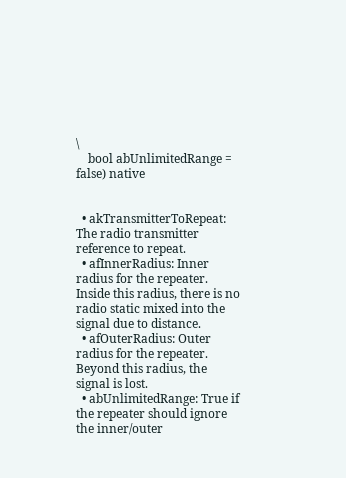\
    bool abUnlimitedRange = false) native


  • akTransmitterToRepeat: The radio transmitter reference to repeat.
  • afInnerRadius: Inner radius for the repeater. Inside this radius, there is no radio static mixed into the signal due to distance.
  • afOuterRadius: Outer radius for the repeater. Beyond this radius, the signal is lost.
  • abUnlimitedRange: True if the repeater should ignore the inner/outer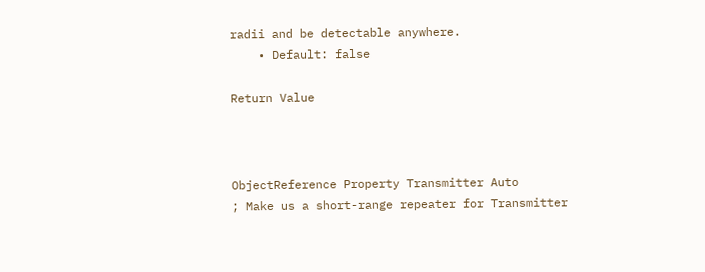radii and be detectable anywhere.
    • Default: false

Return Value



ObjectReference Property Transmitter Auto
; Make us a short-range repeater for Transmitter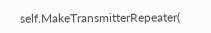self.MakeTransmitterRepeater(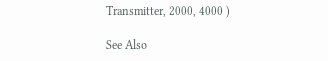Transmitter, 2000, 4000 )

See Also